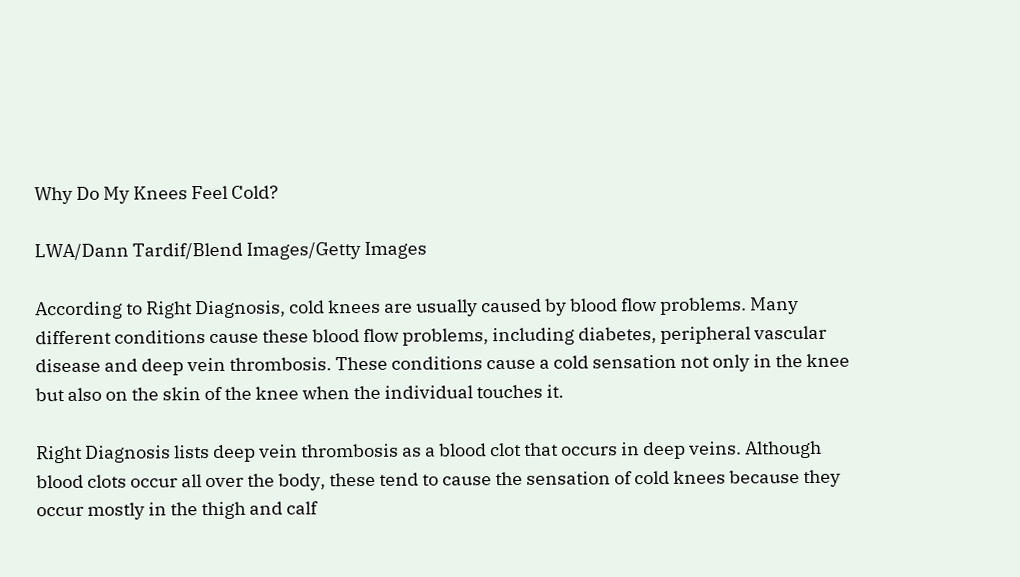Why Do My Knees Feel Cold?

LWA/Dann Tardif/Blend Images/Getty Images

According to Right Diagnosis, cold knees are usually caused by blood flow problems. Many different conditions cause these blood flow problems, including diabetes, peripheral vascular disease and deep vein thrombosis. These conditions cause a cold sensation not only in the knee but also on the skin of the knee when the individual touches it.

Right Diagnosis lists deep vein thrombosis as a blood clot that occurs in deep veins. Although blood clots occur all over the body, these tend to cause the sensation of cold knees because they occur mostly in the thigh and calf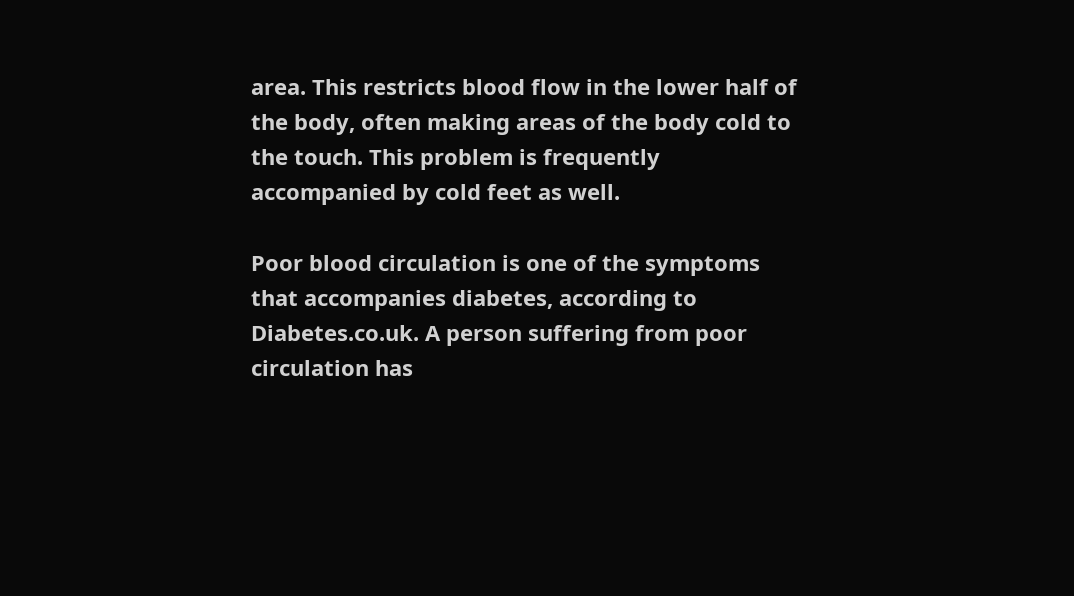area. This restricts blood flow in the lower half of the body, often making areas of the body cold to the touch. This problem is frequently accompanied by cold feet as well.

Poor blood circulation is one of the symptoms that accompanies diabetes, according to Diabetes.co.uk. A person suffering from poor circulation has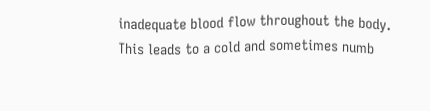inadequate blood flow throughout the body. This leads to a cold and sometimes numb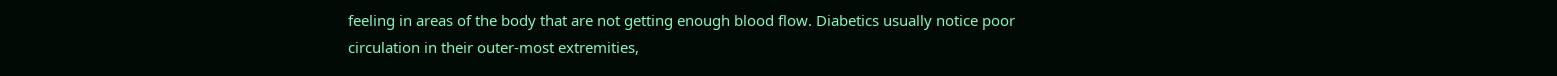feeling in areas of the body that are not getting enough blood flow. Diabetics usually notice poor circulation in their outer-most extremities,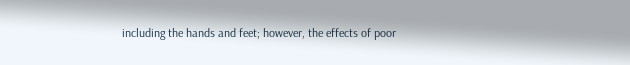including the hands and feet; however, the effects of poor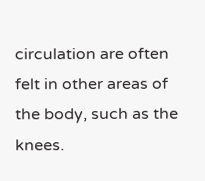circulation are often felt in other areas of the body, such as the knees.